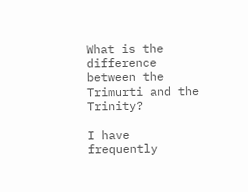What is the difference between the Trimurti and the Trinity?

I have frequently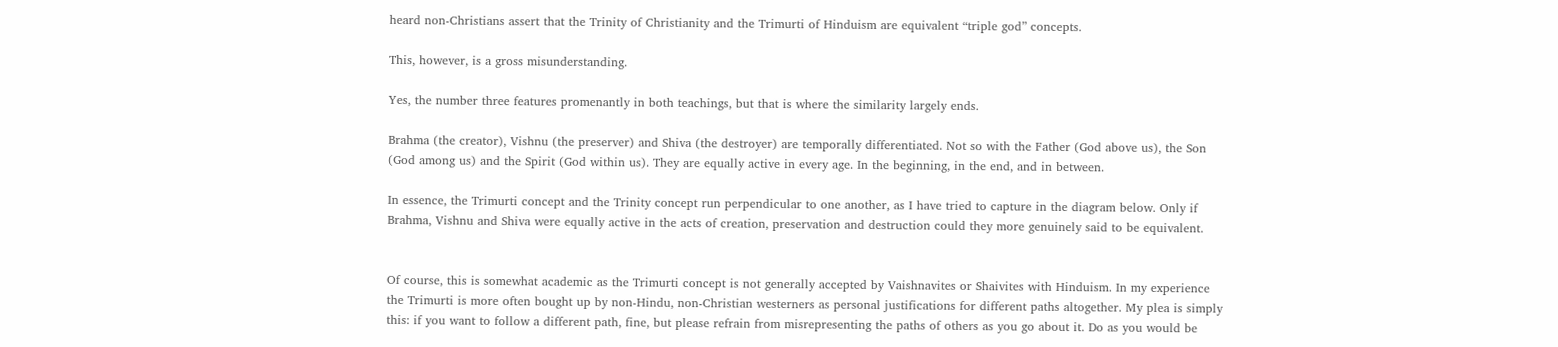heard non-Christians assert that the Trinity of Christianity and the Trimurti of Hinduism are equivalent “triple god” concepts.

This, however, is a gross misunderstanding.

Yes, the number three features promenantly in both teachings, but that is where the similarity largely ends.

Brahma (the creator), Vishnu (the preserver) and Shiva (the destroyer) are temporally differentiated. Not so with the Father (God above us), the Son (God among us) and the Spirit (God within us). They are equally active in every age. In the beginning, in the end, and in between.

In essence, the Trimurti concept and the Trinity concept run perpendicular to one another, as I have tried to capture in the diagram below. Only if Brahma, Vishnu and Shiva were equally active in the acts of creation, preservation and destruction could they more genuinely said to be equivalent.


Of course, this is somewhat academic as the Trimurti concept is not generally accepted by Vaishnavites or Shaivites with Hinduism. In my experience the Trimurti is more often bought up by non-Hindu, non-Christian westerners as personal justifications for different paths altogether. My plea is simply this: if you want to follow a different path, fine, but please refrain from misrepresenting the paths of others as you go about it. Do as you would be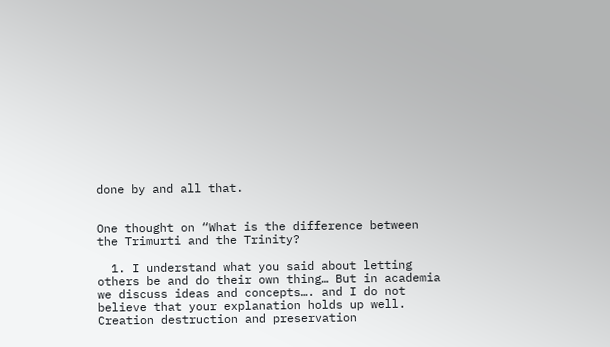done by and all that.


One thought on “What is the difference between the Trimurti and the Trinity?

  1. I understand what you said about letting others be and do their own thing… But in academia we discuss ideas and concepts…. and I do not believe that your explanation holds up well. Creation destruction and preservation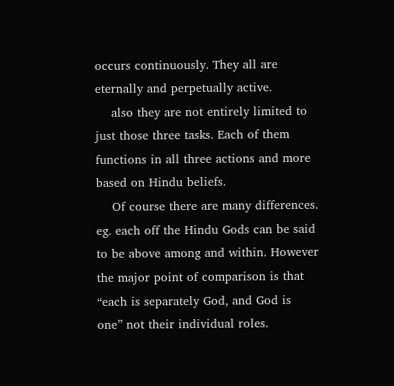occurs continuously. They all are eternally and perpetually active.
    also they are not entirely limited to just those three tasks. Each of them functions in all three actions and more based on Hindu beliefs.
    Of course there are many differences. eg. each off the Hindu Gods can be said to be above among and within. However the major point of comparison is that “each is separately God, and God is one” not their individual roles.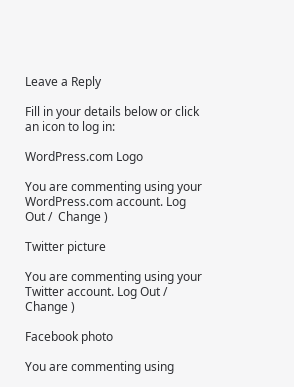Leave a Reply

Fill in your details below or click an icon to log in:

WordPress.com Logo

You are commenting using your WordPress.com account. Log Out /  Change )

Twitter picture

You are commenting using your Twitter account. Log Out /  Change )

Facebook photo

You are commenting using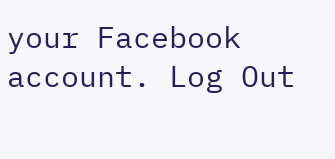your Facebook account. Log Out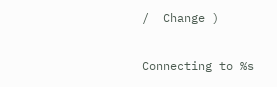/  Change )

Connecting to %s